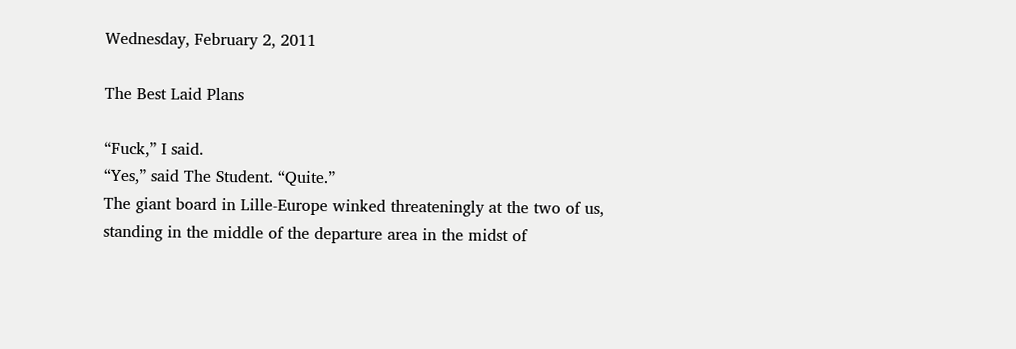Wednesday, February 2, 2011

The Best Laid Plans

“Fuck,” I said.
“Yes,” said The Student. “Quite.”
The giant board in Lille-Europe winked threateningly at the two of us, standing in the middle of the departure area in the midst of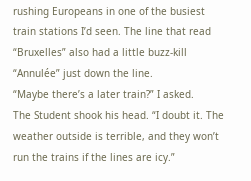rushing Europeans in one of the busiest train stations I’d seen. The line that read “Bruxelles” also had a little buzz-kill “Annulée” just down the line.
“Maybe there’s a later train?” I asked.
The Student shook his head. “I doubt it. The weather outside is terrible, and they won’t run the trains if the lines are icy.”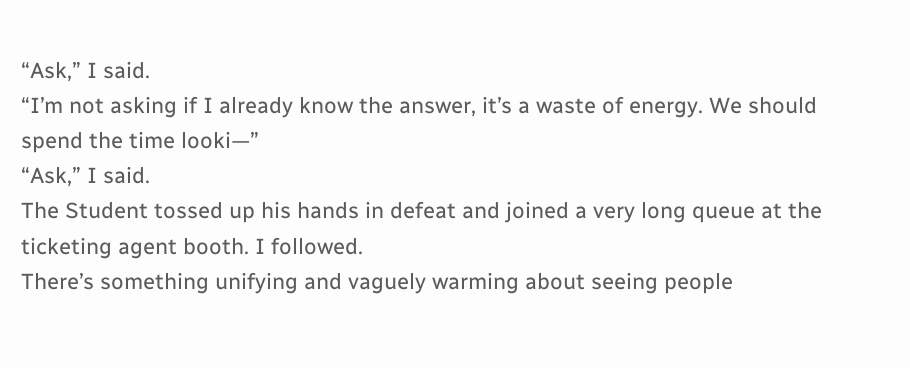“Ask,” I said.
“I’m not asking if I already know the answer, it’s a waste of energy. We should spend the time looki—”
“Ask,” I said.
The Student tossed up his hands in defeat and joined a very long queue at the ticketing agent booth. I followed.
There’s something unifying and vaguely warming about seeing people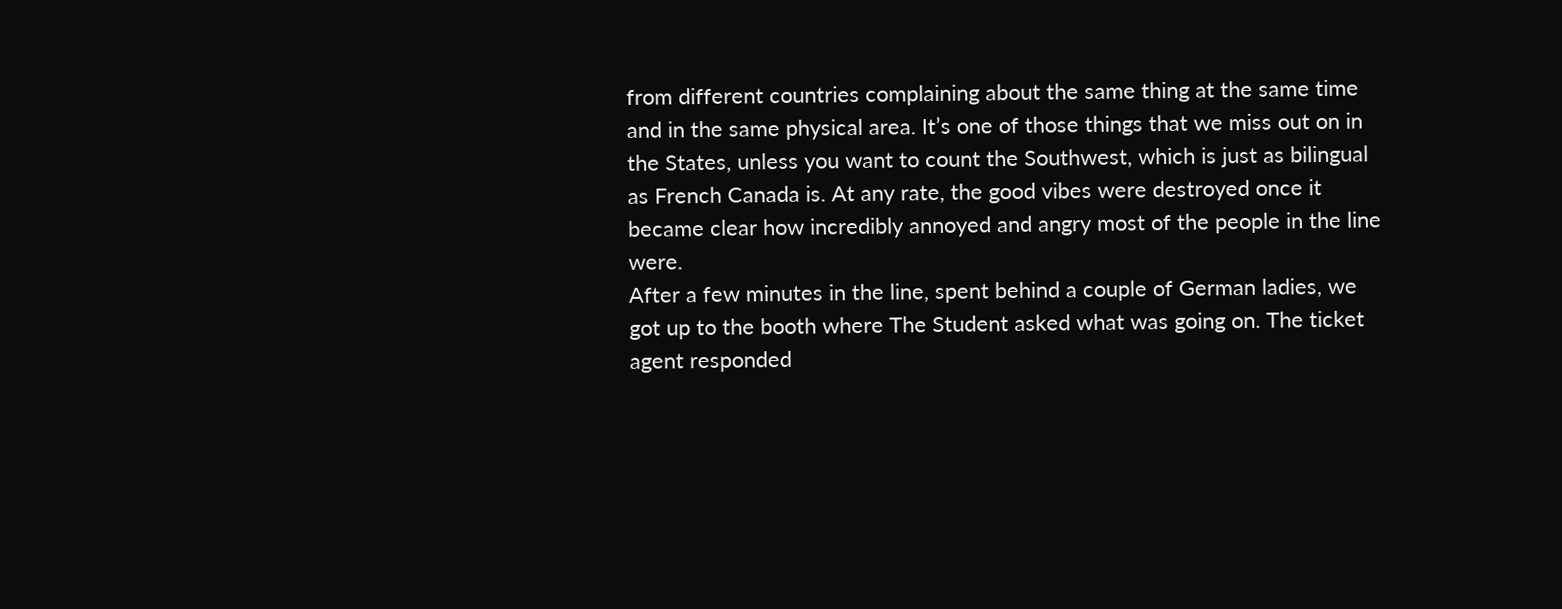from different countries complaining about the same thing at the same time and in the same physical area. It’s one of those things that we miss out on in the States, unless you want to count the Southwest, which is just as bilingual as French Canada is. At any rate, the good vibes were destroyed once it became clear how incredibly annoyed and angry most of the people in the line were.
After a few minutes in the line, spent behind a couple of German ladies, we got up to the booth where The Student asked what was going on. The ticket agent responded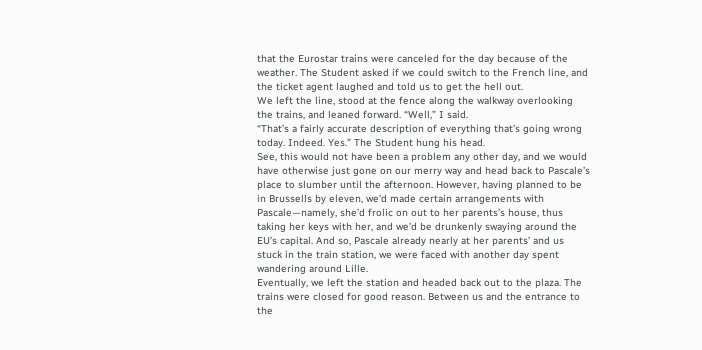that the Eurostar trains were canceled for the day because of the weather. The Student asked if we could switch to the French line, and the ticket agent laughed and told us to get the hell out.
We left the line, stood at the fence along the walkway overlooking the trains, and leaned forward. “Well,” I said.
“That’s a fairly accurate description of everything that’s going wrong today. Indeed. Yes.” The Student hung his head.
See, this would not have been a problem any other day, and we would have otherwise just gone on our merry way and head back to Pascale’s place to slumber until the afternoon. However, having planned to be in Brussells by eleven, we’d made certain arrangements with Pascale—namely, she’d frolic on out to her parents’s house, thus taking her keys with her, and we’d be drunkenly swaying around the EU’s capital. And so, Pascale already nearly at her parents’ and us stuck in the train station, we were faced with another day spent wandering around Lille.
Eventually, we left the station and headed back out to the plaza. The trains were closed for good reason. Between us and the entrance to the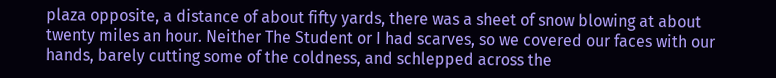plaza opposite, a distance of about fifty yards, there was a sheet of snow blowing at about twenty miles an hour. Neither The Student or I had scarves, so we covered our faces with our hands, barely cutting some of the coldness, and schlepped across the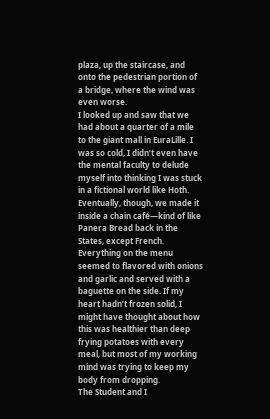plaza, up the staircase, and onto the pedestrian portion of a bridge, where the wind was even worse.
I looked up and saw that we had about a quarter of a mile to the giant mall in EuraLille. I was so cold, I didn’t even have the mental faculty to delude myself into thinking I was stuck in a fictional world like Hoth.
Eventually, though, we made it inside a chain café—kind of like Panera Bread back in the States, except French. Everything on the menu seemed to flavored with onions and garlic and served with a baguette on the side. If my heart hadn’t frozen solid, I might have thought about how this was healthier than deep frying potatoes with every meal, but most of my working mind was trying to keep my body from dropping.
The Student and I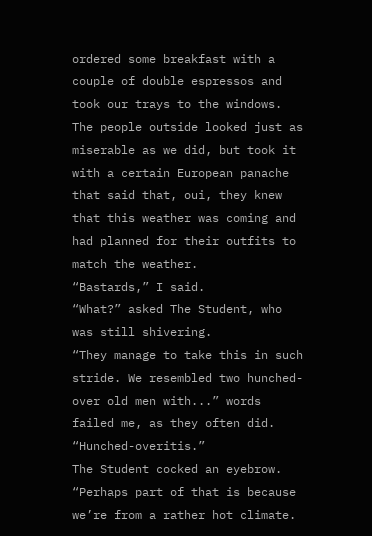ordered some breakfast with a couple of double espressos and took our trays to the windows. The people outside looked just as miserable as we did, but took it with a certain European panache that said that, oui, they knew that this weather was coming and had planned for their outfits to match the weather.
“Bastards,” I said.
“What?” asked The Student, who was still shivering.
“They manage to take this in such stride. We resembled two hunched-over old men with...” words failed me, as they often did. “Hunched-overitis.”
The Student cocked an eyebrow. “Perhaps part of that is because we’re from a rather hot climate.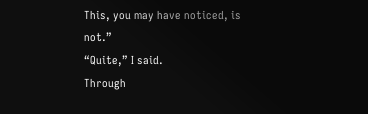This, you may have noticed, is not.”
“Quite,” I said.
Through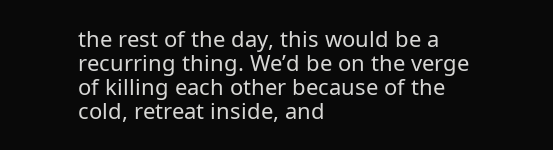the rest of the day, this would be a recurring thing. We’d be on the verge of killing each other because of the cold, retreat inside, and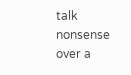talk nonsense over a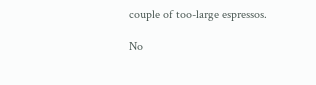couple of too-large espressos.

No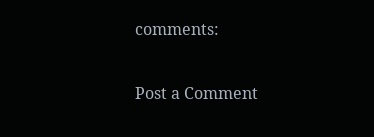comments:

Post a Comment